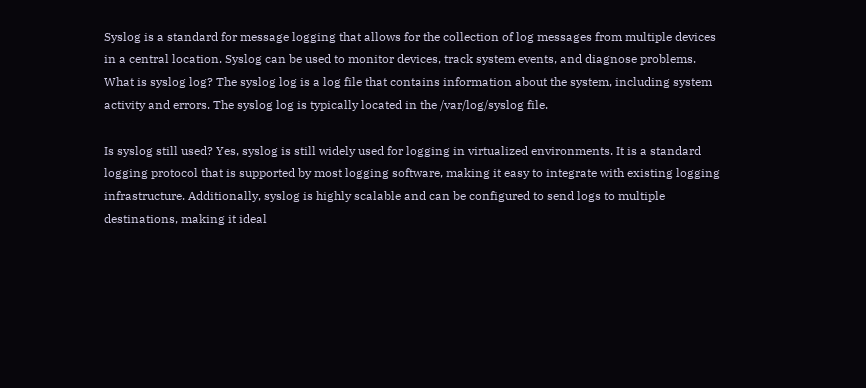Syslog is a standard for message logging that allows for the collection of log messages from multiple devices in a central location. Syslog can be used to monitor devices, track system events, and diagnose problems. What is syslog log? The syslog log is a log file that contains information about the system, including system activity and errors. The syslog log is typically located in the /var/log/syslog file.

Is syslog still used? Yes, syslog is still widely used for logging in virtualized environments. It is a standard logging protocol that is supported by most logging software, making it easy to integrate with existing logging infrastructure. Additionally, syslog is highly scalable and can be configured to send logs to multiple destinations, making it ideal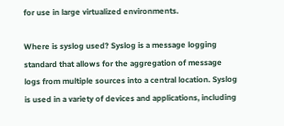for use in large virtualized environments.

Where is syslog used? Syslog is a message logging standard that allows for the aggregation of message logs from multiple sources into a central location. Syslog is used in a variety of devices and applications, including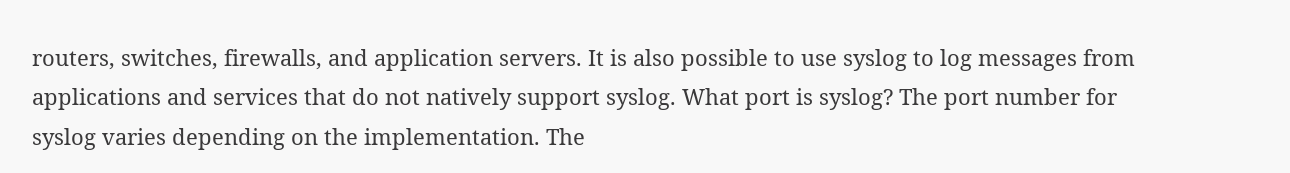routers, switches, firewalls, and application servers. It is also possible to use syslog to log messages from applications and services that do not natively support syslog. What port is syslog? The port number for syslog varies depending on the implementation. The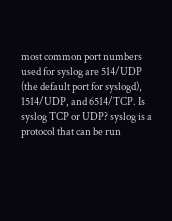most common port numbers used for syslog are 514/UDP (the default port for syslogd), 1514/UDP, and 6514/TCP. Is syslog TCP or UDP? syslog is a protocol that can be run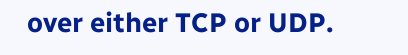over either TCP or UDP.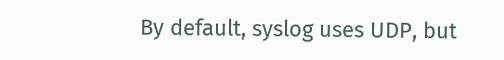By default, syslog uses UDP, but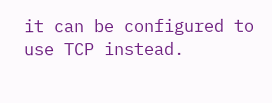it can be configured to use TCP instead.